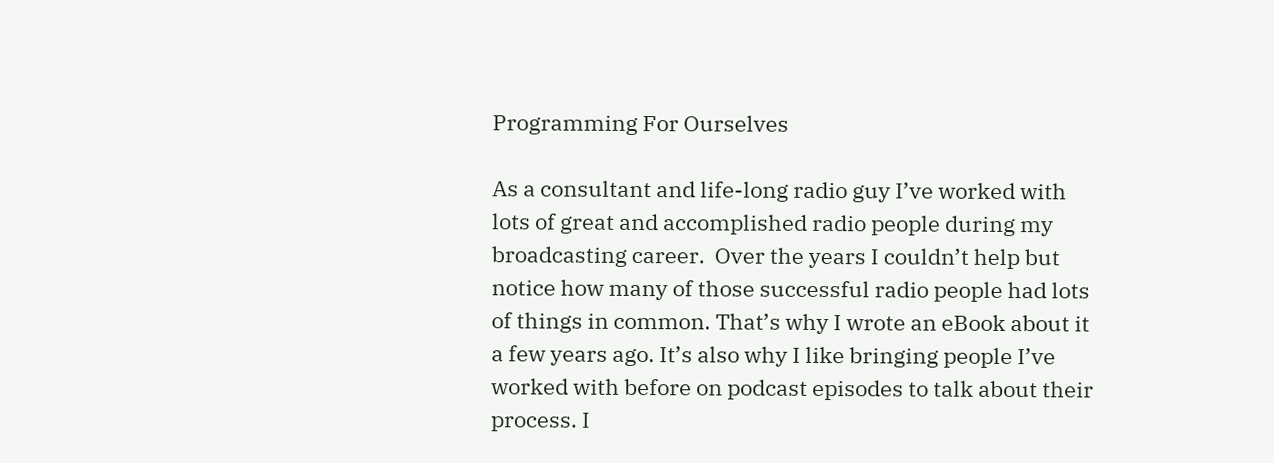Programming For Ourselves

As a consultant and life-long radio guy I’ve worked with lots of great and accomplished radio people during my broadcasting career.  Over the years I couldn’t help but notice how many of those successful radio people had lots of things in common. That’s why I wrote an eBook about it a few years ago. It’s also why I like bringing people I’ve worked with before on podcast episodes to talk about their process. I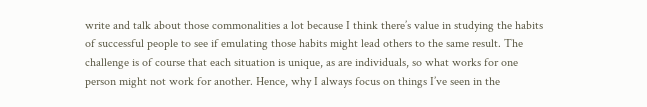write and talk about those commonalities a lot because I think there’s value in studying the habits of successful people to see if emulating those habits might lead others to the same result. The challenge is of course that each situation is unique, as are individuals, so what works for one person might not work for another. Hence, why I always focus on things I’ve seen in the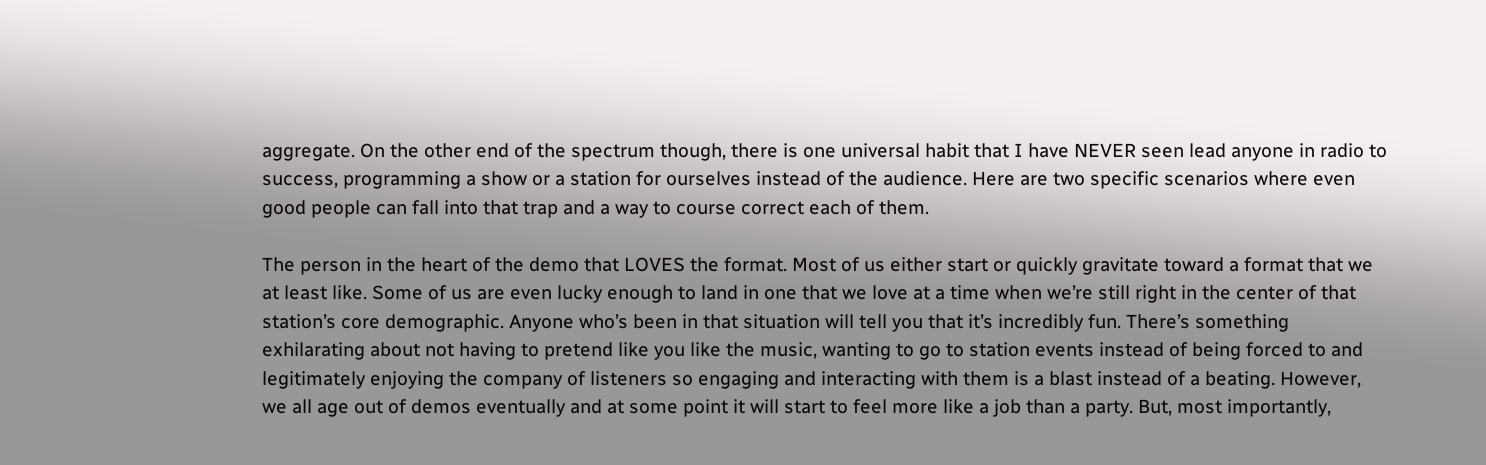aggregate. On the other end of the spectrum though, there is one universal habit that I have NEVER seen lead anyone in radio to success, programming a show or a station for ourselves instead of the audience. Here are two specific scenarios where even good people can fall into that trap and a way to course correct each of them.

The person in the heart of the demo that LOVES the format. Most of us either start or quickly gravitate toward a format that we at least like. Some of us are even lucky enough to land in one that we love at a time when we’re still right in the center of that station’s core demographic. Anyone who’s been in that situation will tell you that it’s incredibly fun. There’s something exhilarating about not having to pretend like you like the music, wanting to go to station events instead of being forced to and legitimately enjoying the company of listeners so engaging and interacting with them is a blast instead of a beating. However, we all age out of demos eventually and at some point it will start to feel more like a job than a party. But, most importantly,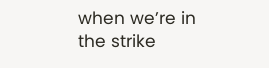when we’re in the strike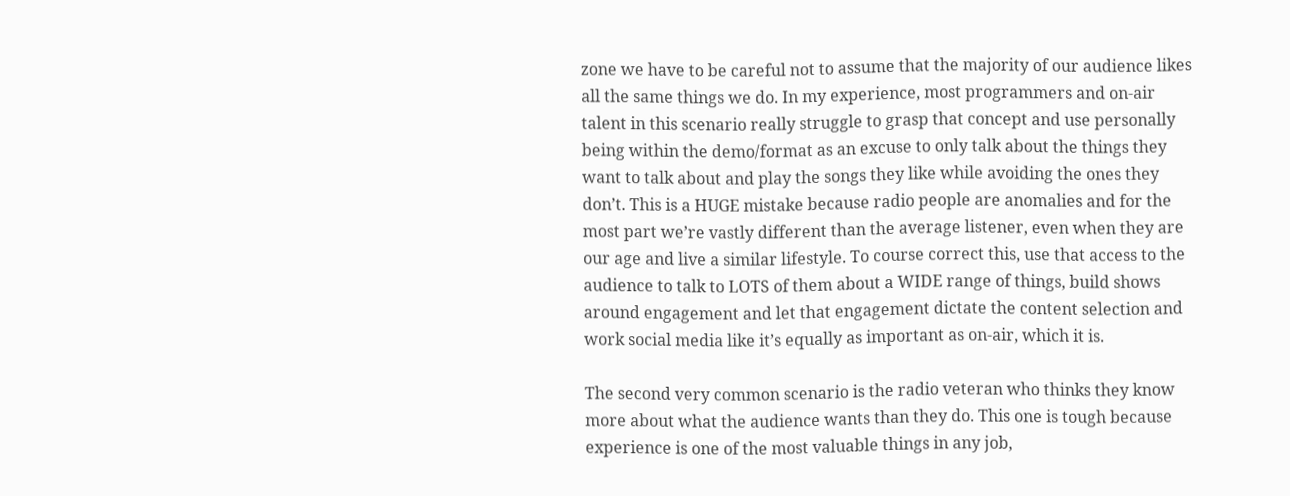zone we have to be careful not to assume that the majority of our audience likes all the same things we do. In my experience, most programmers and on-air talent in this scenario really struggle to grasp that concept and use personally being within the demo/format as an excuse to only talk about the things they want to talk about and play the songs they like while avoiding the ones they don’t. This is a HUGE mistake because radio people are anomalies and for the most part we’re vastly different than the average listener, even when they are our age and live a similar lifestyle. To course correct this, use that access to the audience to talk to LOTS of them about a WIDE range of things, build shows around engagement and let that engagement dictate the content selection and work social media like it’s equally as important as on-air, which it is.

The second very common scenario is the radio veteran who thinks they know more about what the audience wants than they do. This one is tough because experience is one of the most valuable things in any job,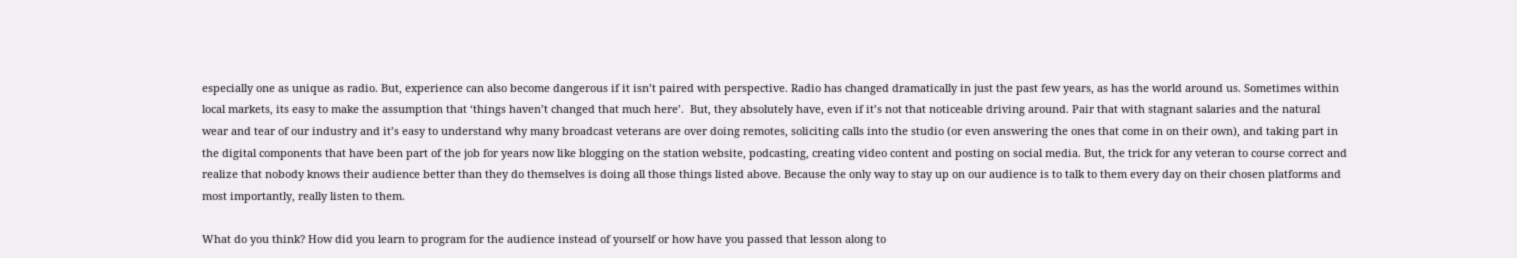especially one as unique as radio. But, experience can also become dangerous if it isn’t paired with perspective. Radio has changed dramatically in just the past few years, as has the world around us. Sometimes within local markets, its easy to make the assumption that ‘things haven’t changed that much here’.  But, they absolutely have, even if it’s not that noticeable driving around. Pair that with stagnant salaries and the natural wear and tear of our industry and it’s easy to understand why many broadcast veterans are over doing remotes, soliciting calls into the studio (or even answering the ones that come in on their own), and taking part in the digital components that have been part of the job for years now like blogging on the station website, podcasting, creating video content and posting on social media. But, the trick for any veteran to course correct and realize that nobody knows their audience better than they do themselves is doing all those things listed above. Because the only way to stay up on our audience is to talk to them every day on their chosen platforms and most importantly, really listen to them.

What do you think? How did you learn to program for the audience instead of yourself or how have you passed that lesson along to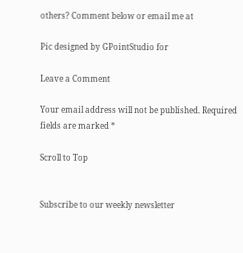others? Comment below or email me at

Pic designed by GPointStudio for

Leave a Comment

Your email address will not be published. Required fields are marked *

Scroll to Top


Subscribe to our weekly newsletter